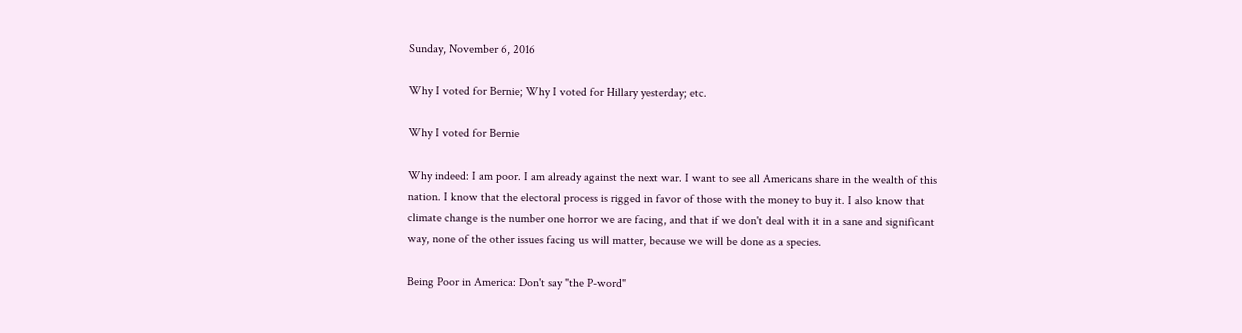Sunday, November 6, 2016

Why I voted for Bernie; Why I voted for Hillary yesterday; etc.

Why I voted for Bernie

Why indeed: I am poor. I am already against the next war. I want to see all Americans share in the wealth of this nation. I know that the electoral process is rigged in favor of those with the money to buy it. I also know that climate change is the number one horror we are facing, and that if we don't deal with it in a sane and significant way, none of the other issues facing us will matter, because we will be done as a species.

Being Poor in America: Don't say "the P-word"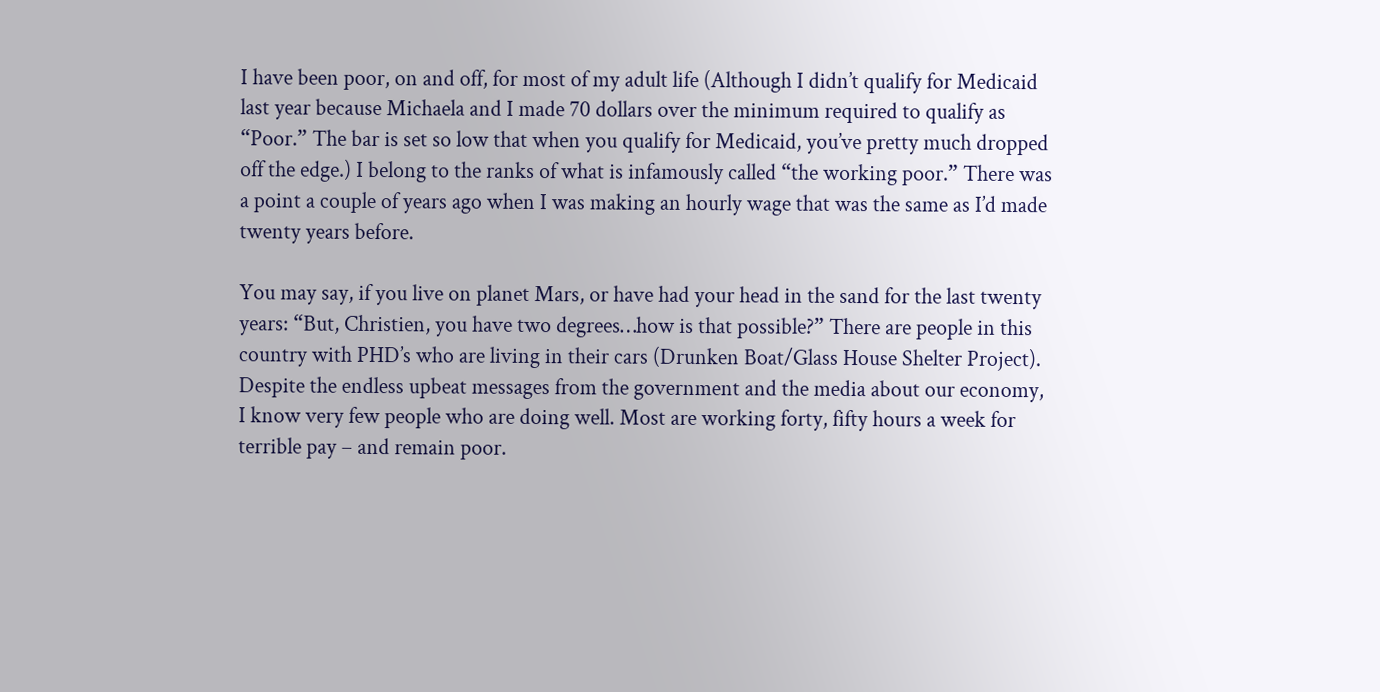I have been poor, on and off, for most of my adult life (Although I didn’t qualify for Medicaid last year because Michaela and I made 70 dollars over the minimum required to qualify as “Poor.” The bar is set so low that when you qualify for Medicaid, you’ve pretty much dropped off the edge.) I belong to the ranks of what is infamously called “the working poor.” There was a point a couple of years ago when I was making an hourly wage that was the same as I’d made twenty years before.

You may say, if you live on planet Mars, or have had your head in the sand for the last twenty years: “But, Christien, you have two degrees…how is that possible?” There are people in this country with PHD’s who are living in their cars (Drunken Boat/Glass House Shelter Project). Despite the endless upbeat messages from the government and the media about our economy, I know very few people who are doing well. Most are working forty, fifty hours a week for terrible pay – and remain poor.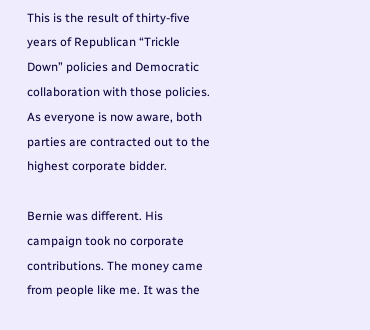This is the result of thirty-five years of Republican “Trickle Down” policies and Democratic collaboration with those policies. As everyone is now aware, both parties are contracted out to the highest corporate bidder.

Bernie was different. His campaign took no corporate contributions. The money came from people like me. It was the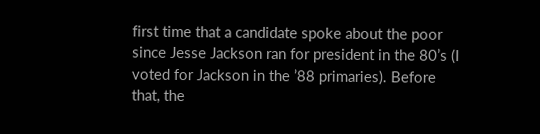first time that a candidate spoke about the poor since Jesse Jackson ran for president in the 80’s (I voted for Jackson in the ’88 primaries). Before that, the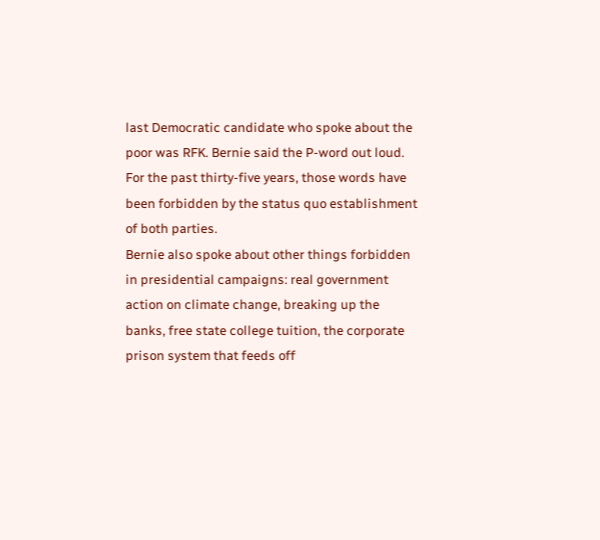last Democratic candidate who spoke about the poor was RFK. Bernie said the P-word out loud. For the past thirty-five years, those words have been forbidden by the status quo establishment of both parties.
Bernie also spoke about other things forbidden in presidential campaigns: real government action on climate change, breaking up the banks, free state college tuition, the corporate prison system that feeds off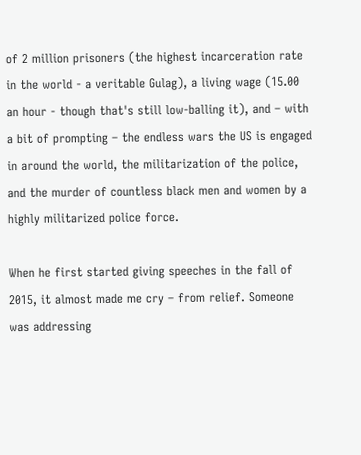of 2 million prisoners (the highest incarceration rate in the world - a veritable Gulag), a living wage (15.00 an hour - though that's still low-balling it), and – with a bit of prompting – the endless wars the US is engaged in around the world, the militarization of the police, and the murder of countless black men and women by a highly militarized police force.

When he first started giving speeches in the fall of 2015, it almost made me cry – from relief. Someone was addressing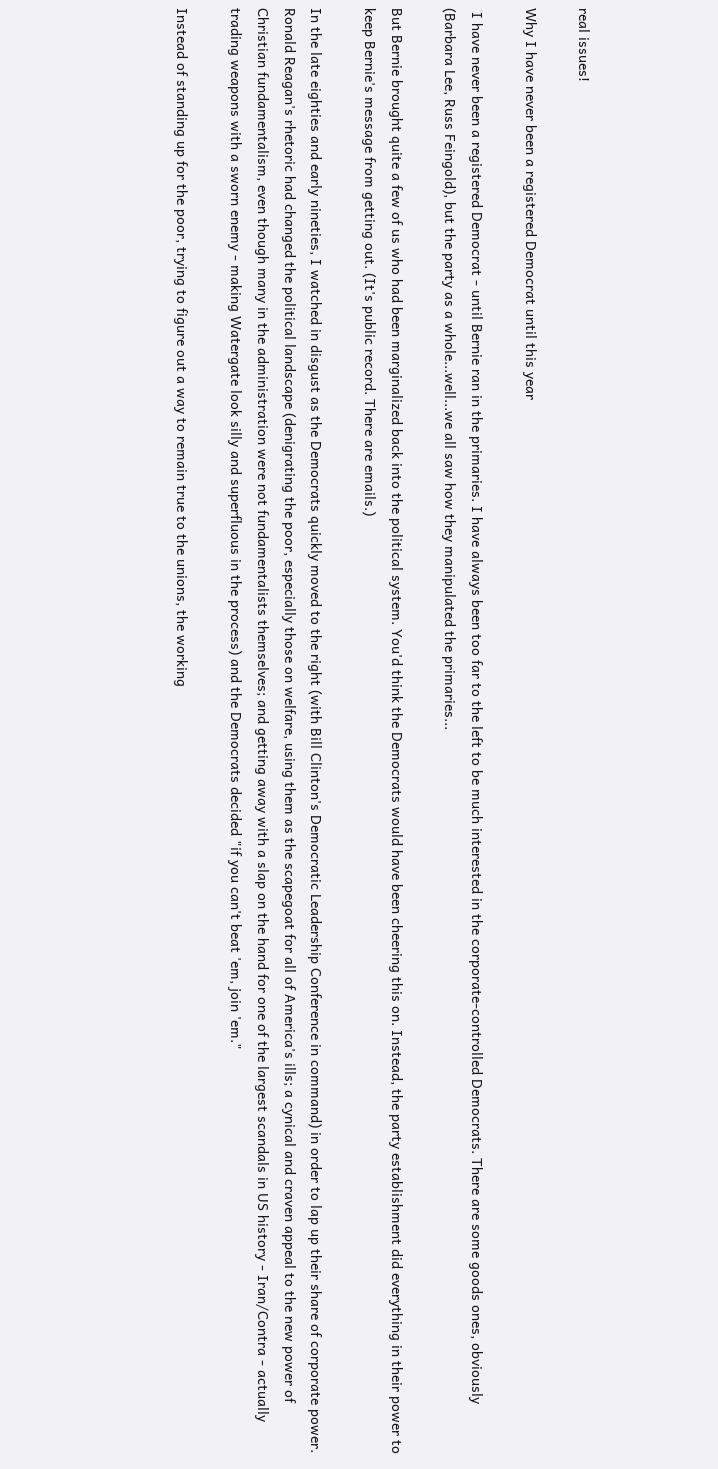real issues!

Why I have never been a registered Democrat until this year

 I have never been a registered Democrat - until Bernie ran in the primaries. I have always been too far to the left to be much interested in the corporate-controlled Democrats. There are some goods ones, obviously (Barbara Lee, Russ Feingold), but the party as a whole...well...we all saw how they manipulated the primaries...

But Bernie brought quite a few of us who had been marginalized back into the political system. You'd think the Democrats would have been cheering this on. Instead, the party establishment did everything in their power to keep Bernie's message from getting out. (It's public record. There are emails.)

In the late eighties and early nineties, I watched in disgust as the Democrats quickly moved to the right (with Bill Clinton's Democratic Leadership Conference in command) in order to lap up their share of corporate power. Ronald Reagan's rhetoric had changed the political landscape (denigrating the poor, especially those on welfare, using them as the scapegoat for all of America's ills; a cynical and craven appeal to the new power of Christian fundamentalism, even though many in the administration were not fundamentalists themselves; and getting away with a slap on the hand for one of the largest scandals in US history - Iran/Contra - actually trading weapons with a sworn enemy - making Watergate look silly and superfluous in the process) and the Democrats decided "if you can't beat 'em, join 'em."

Instead of standing up for the poor, trying to figure out a way to remain true to the unions, the working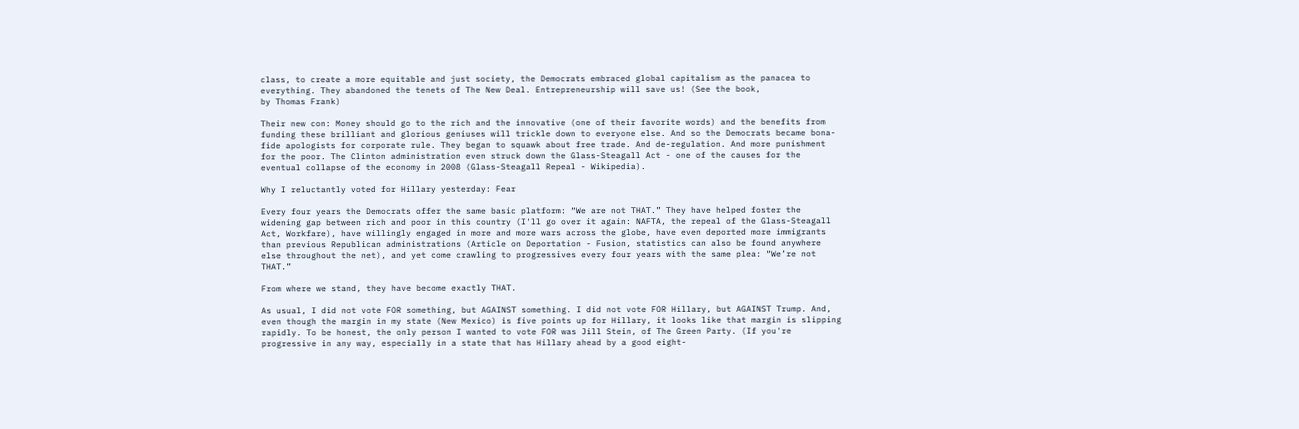class, to create a more equitable and just society, the Democrats embraced global capitalism as the panacea to everything. They abandoned the tenets of The New Deal. Entrepreneurship will save us! (See the book,
by Thomas Frank)

Their new con: Money should go to the rich and the innovative (one of their favorite words) and the benefits from funding these brilliant and glorious geniuses will trickle down to everyone else. And so the Democrats became bona-fide apologists for corporate rule. They began to squawk about free trade. And de-regulation. And more punishment for the poor. The Clinton administration even struck down the Glass-Steagall Act - one of the causes for the eventual collapse of the economy in 2008 (Glass-Steagall Repeal - Wikipedia).

Why I reluctantly voted for Hillary yesterday: Fear

Every four years the Democrats offer the same basic platform: “We are not THAT.” They have helped foster the widening gap between rich and poor in this country (I'll go over it again: NAFTA, the repeal of the Glass-Steagall Act, Workfare), have willingly engaged in more and more wars across the globe, have even deported more immigrants than previous Republican administrations (Article on Deportation - Fusion, statistics can also be found anywhere else throughout the net), and yet come crawling to progressives every four years with the same plea: “We’re not THAT.”

From where we stand, they have become exactly THAT.

As usual, I did not vote FOR something, but AGAINST something. I did not vote FOR Hillary, but AGAINST Trump. And, even though the margin in my state (New Mexico) is five points up for Hillary, it looks like that margin is slipping rapidly. To be honest, the only person I wanted to vote FOR was Jill Stein, of The Green Party. (If you're progressive in any way, especially in a state that has Hillary ahead by a good eight-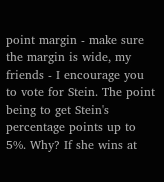point margin - make sure the margin is wide, my friends - I encourage you to vote for Stein. The point being to get Stein's percentage points up to 5%. Why? If she wins at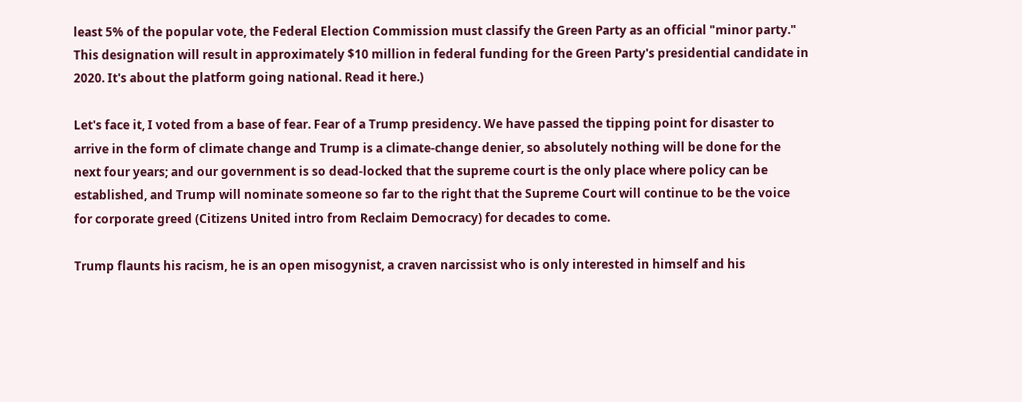least 5% of the popular vote, the Federal Election Commission must classify the Green Party as an official "minor party." This designation will result in approximately $10 million in federal funding for the Green Party's presidential candidate in 2020. It's about the platform going national. Read it here.)

Let's face it, I voted from a base of fear. Fear of a Trump presidency. We have passed the tipping point for disaster to arrive in the form of climate change and Trump is a climate-change denier, so absolutely nothing will be done for the next four years; and our government is so dead-locked that the supreme court is the only place where policy can be established, and Trump will nominate someone so far to the right that the Supreme Court will continue to be the voice for corporate greed (Citizens United intro from Reclaim Democracy) for decades to come.

Trump flaunts his racism, he is an open misogynist, a craven narcissist who is only interested in himself and his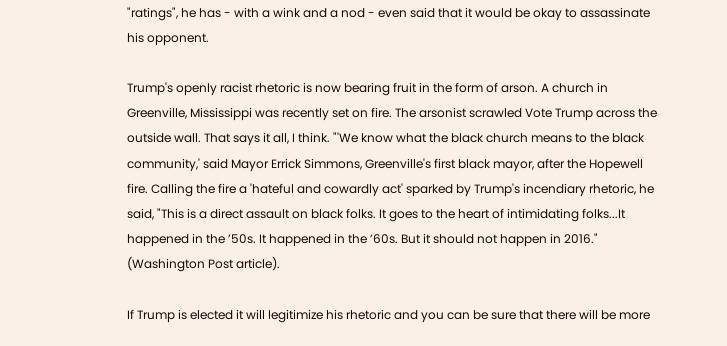"ratings", he has - with a wink and a nod - even said that it would be okay to assassinate his opponent.

Trump's openly racist rhetoric is now bearing fruit in the form of arson. A church in Greenville, Mississippi was recently set on fire. The arsonist scrawled Vote Trump across the outside wall. That says it all, I think. "'We know what the black church means to the black community,' said Mayor Errick Simmons, Greenville's first black mayor, after the Hopewell fire. Calling the fire a 'hateful and cowardly act' sparked by Trump's incendiary rhetoric, he said, "This is a direct assault on black folks. It goes to the heart of intimidating folks...It happened in the ’50s. It happened in the ’60s. But it should not happen in 2016." (Washington Post article).

If Trump is elected it will legitimize his rhetoric and you can be sure that there will be more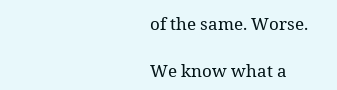of the same. Worse.

We know what a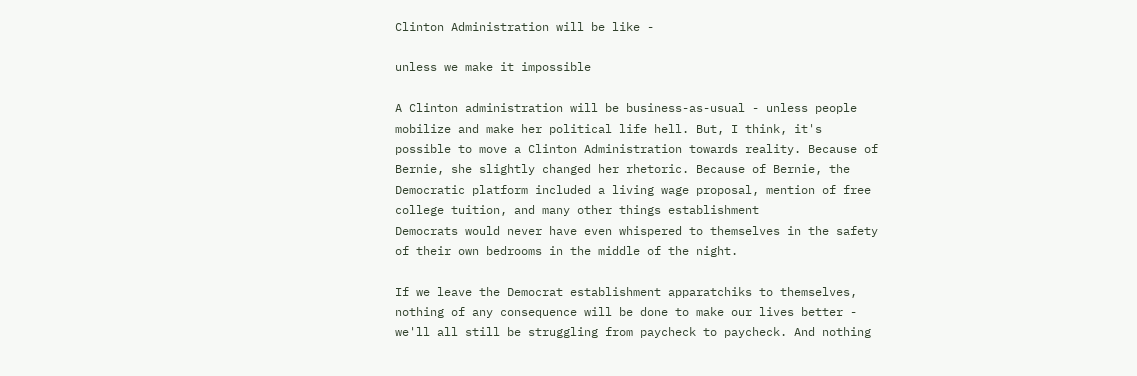Clinton Administration will be like -

unless we make it impossible

A Clinton administration will be business-as-usual - unless people mobilize and make her political life hell. But, I think, it's possible to move a Clinton Administration towards reality. Because of Bernie, she slightly changed her rhetoric. Because of Bernie, the Democratic platform included a living wage proposal, mention of free college tuition, and many other things establishment
Democrats would never have even whispered to themselves in the safety of their own bedrooms in the middle of the night.

If we leave the Democrat establishment apparatchiks to themselves, nothing of any consequence will be done to make our lives better - we'll all still be struggling from paycheck to paycheck. And nothing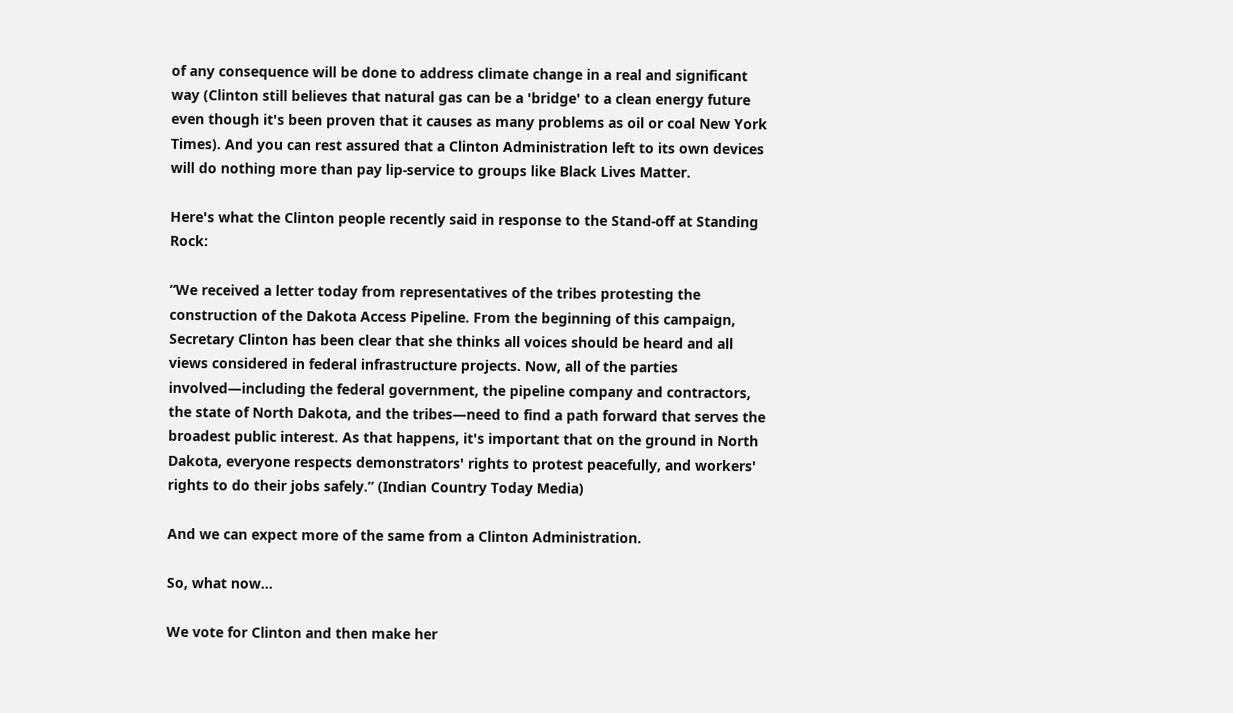of any consequence will be done to address climate change in a real and significant way (Clinton still believes that natural gas can be a 'bridge' to a clean energy future even though it's been proven that it causes as many problems as oil or coal New York Times). And you can rest assured that a Clinton Administration left to its own devices will do nothing more than pay lip-service to groups like Black Lives Matter.

Here's what the Clinton people recently said in response to the Stand-off at Standing Rock:

“We received a letter today from representatives of the tribes protesting the construction of the Dakota Access Pipeline. From the beginning of this campaign, Secretary Clinton has been clear that she thinks all voices should be heard and all views considered in federal infrastructure projects. Now, all of the parties involved—including the federal government, the pipeline company and contractors, the state of North Dakota, and the tribes—need to find a path forward that serves the broadest public interest. As that happens, it's important that on the ground in North Dakota, everyone respects demonstrators' rights to protest peacefully, and workers' rights to do their jobs safely.” (Indian Country Today Media)

And we can expect more of the same from a Clinton Administration.

So, what now…

We vote for Clinton and then make her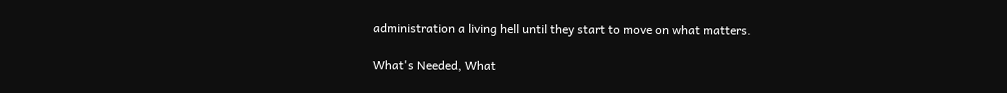administration a living hell until they start to move on what matters.

What's Needed, What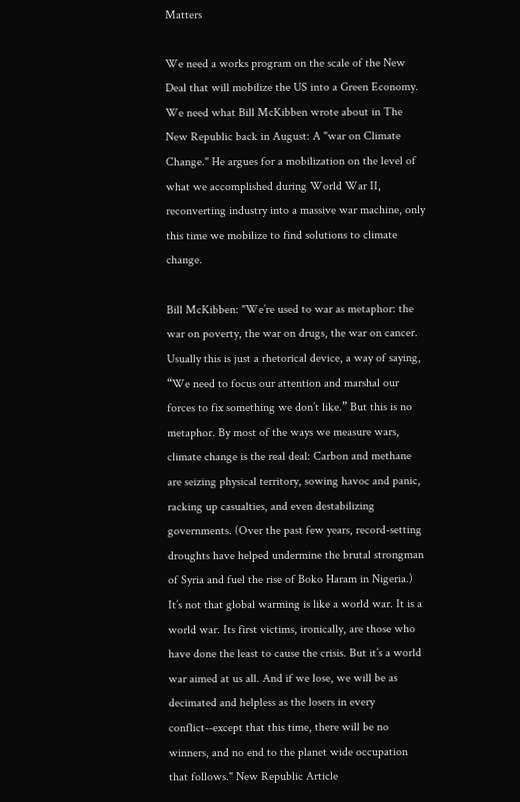Matters

We need a works program on the scale of the New Deal that will mobilize the US into a Green Economy. We need what Bill McKibben wrote about in The New Republic back in August: A "war on Climate Change." He argues for a mobilization on the level of what we accomplished during World War II, reconverting industry into a massive war machine, only this time we mobilize to find solutions to climate change.

Bill McKibben: "We’re used to war as metaphor: the war on poverty, the war on drugs, the war on cancer. Usually this is just a rhetorical device, a way of saying, “We need to focus our attention and marshal our forces to fix something we don’t like.” But this is no metaphor. By most of the ways we measure wars, climate change is the real deal: Carbon and methane are seizing physical territory, sowing havoc and panic, racking up casualties, and even destabilizing governments. (Over the past few years, record-setting droughts have helped undermine the brutal strongman of Syria and fuel the rise of Boko Haram in Nigeria.) It’s not that global warming is like a world war. It is a world war. Its first victims, ironically, are those who have done the least to cause the crisis. But it’s a world war aimed at us all. And if we lose, we will be as decimated and helpless as the losers in every conflict--except that this time, there will be no winners, and no end to the planet wide occupation that follows." New Republic Article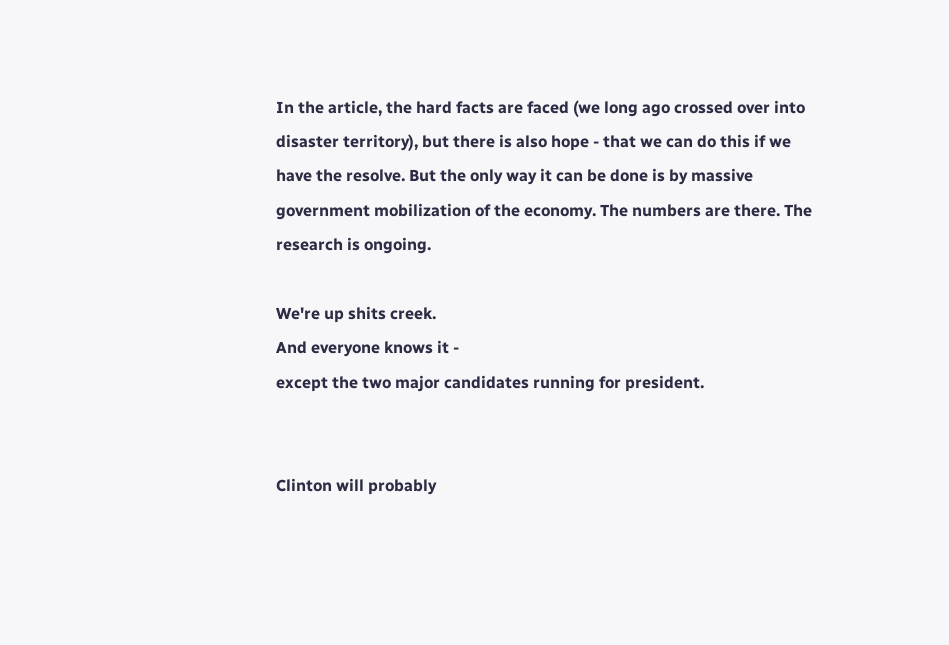In the article, the hard facts are faced (we long ago crossed over into disaster territory), but there is also hope - that we can do this if we have the resolve. But the only way it can be done is by massive government mobilization of the economy. The numbers are there. The research is ongoing.

We're up shits creek.
And everyone knows it -
except the two major candidates running for president.


Clinton will probably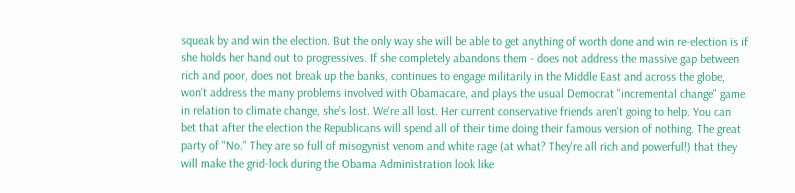squeak by and win the election. But the only way she will be able to get anything of worth done and win re-election is if she holds her hand out to progressives. If she completely abandons them - does not address the massive gap between rich and poor, does not break up the banks, continues to engage militarily in the Middle East and across the globe, won't address the many problems involved with Obamacare, and plays the usual Democrat "incremental change" game in relation to climate change, she's lost. We're all lost. Her current conservative friends aren't going to help. You can bet that after the election the Republicans will spend all of their time doing their famous version of nothing. The great party of "No." They are so full of misogynist venom and white rage (at what? They're all rich and powerful!) that they will make the grid-lock during the Obama Administration look like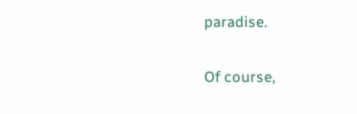paradise.

Of course,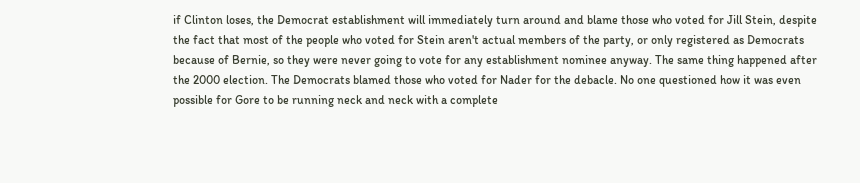if Clinton loses, the Democrat establishment will immediately turn around and blame those who voted for Jill Stein, despite the fact that most of the people who voted for Stein aren't actual members of the party, or only registered as Democrats because of Bernie, so they were never going to vote for any establishment nominee anyway. The same thing happened after the 2000 election. The Democrats blamed those who voted for Nader for the debacle. No one questioned how it was even possible for Gore to be running neck and neck with a complete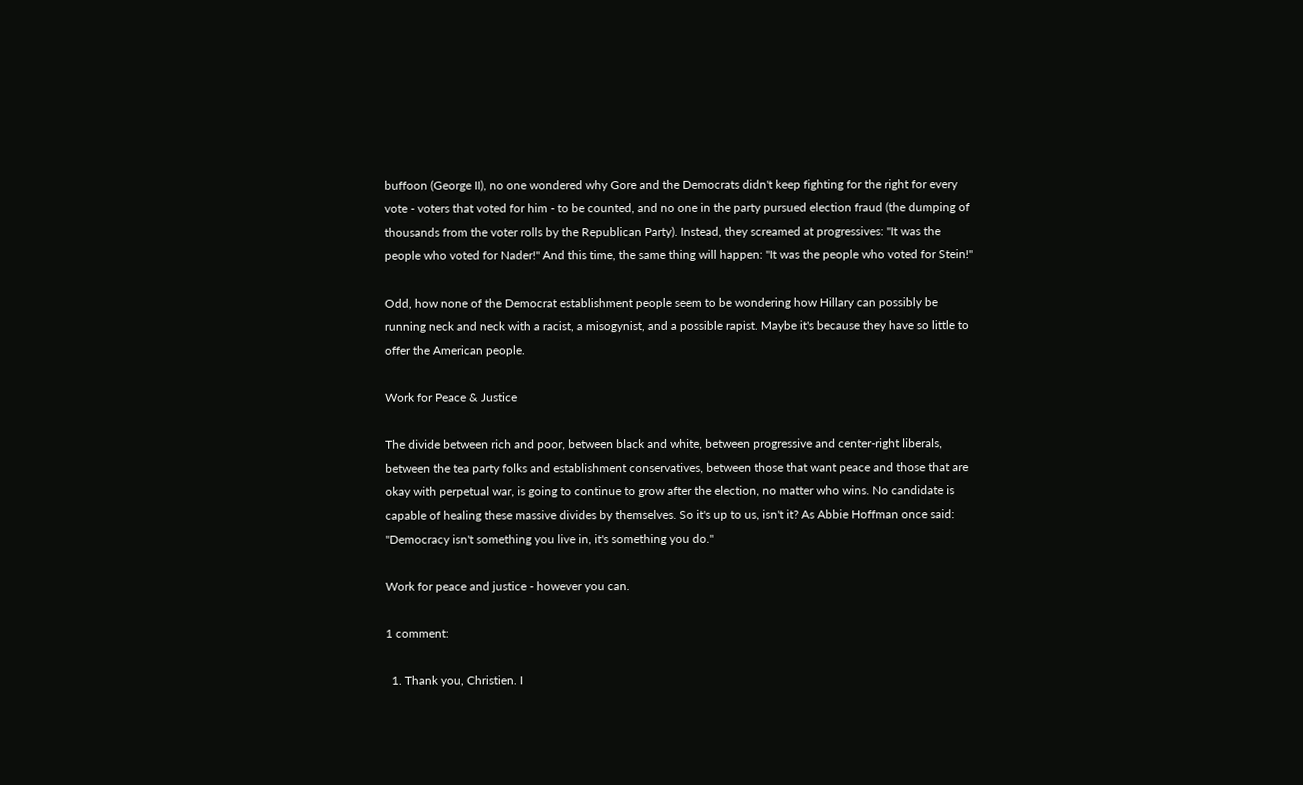buffoon (George II), no one wondered why Gore and the Democrats didn't keep fighting for the right for every vote - voters that voted for him - to be counted, and no one in the party pursued election fraud (the dumping of thousands from the voter rolls by the Republican Party). Instead, they screamed at progressives: "It was the people who voted for Nader!" And this time, the same thing will happen: "It was the people who voted for Stein!"

Odd, how none of the Democrat establishment people seem to be wondering how Hillary can possibly be running neck and neck with a racist, a misogynist, and a possible rapist. Maybe it's because they have so little to offer the American people.

Work for Peace & Justice

The divide between rich and poor, between black and white, between progressive and center-right liberals, between the tea party folks and establishment conservatives, between those that want peace and those that are okay with perpetual war, is going to continue to grow after the election, no matter who wins. No candidate is capable of healing these massive divides by themselves. So it's up to us, isn't it? As Abbie Hoffman once said: "Democracy isn't something you live in, it's something you do."

Work for peace and justice - however you can.

1 comment:

  1. Thank you, Christien. I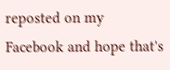reposted on my Facebook and hope that's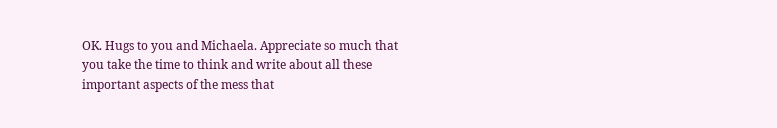OK. Hugs to you and Michaela. Appreciate so much that you take the time to think and write about all these important aspects of the mess that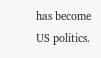has become US politics.